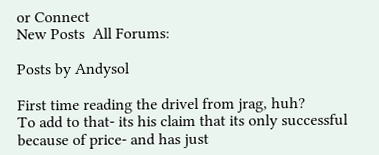or Connect
New Posts  All Forums:

Posts by Andysol

First time reading the drivel from jrag, huh?
To add to that- its his claim that its only successful because of price- and has just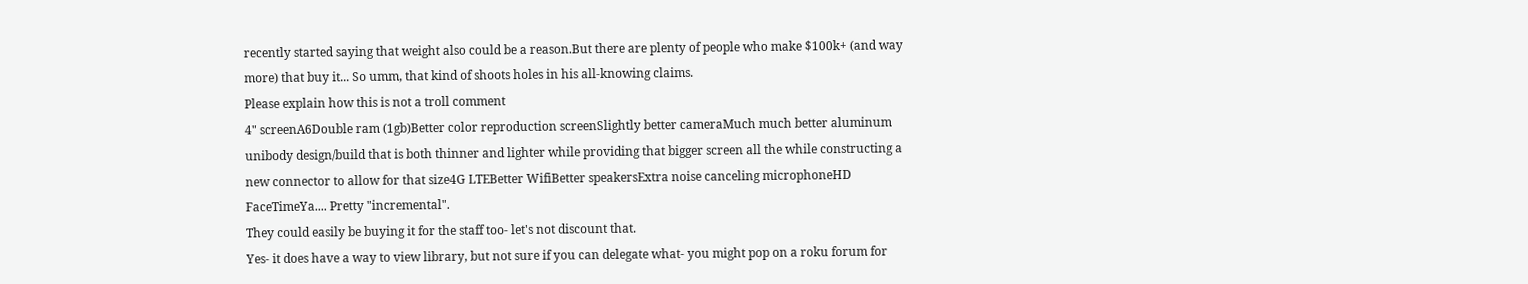recently started saying that weight also could be a reason.But there are plenty of people who make $100k+ (and way more) that buy it... So umm, that kind of shoots holes in his all-knowing claims.
Please explain how this is not a troll comment
4" screenA6Double ram (1gb)Better color reproduction screenSlightly better cameraMuch much better aluminum unibody design/build that is both thinner and lighter while providing that bigger screen all the while constructing a new connector to allow for that size4G LTEBetter WifiBetter speakersExtra noise canceling microphoneHD FaceTimeYa.... Pretty "incremental".
They could easily be buying it for the staff too- let's not discount that.
Yes- it does have a way to view library, but not sure if you can delegate what- you might pop on a roku forum for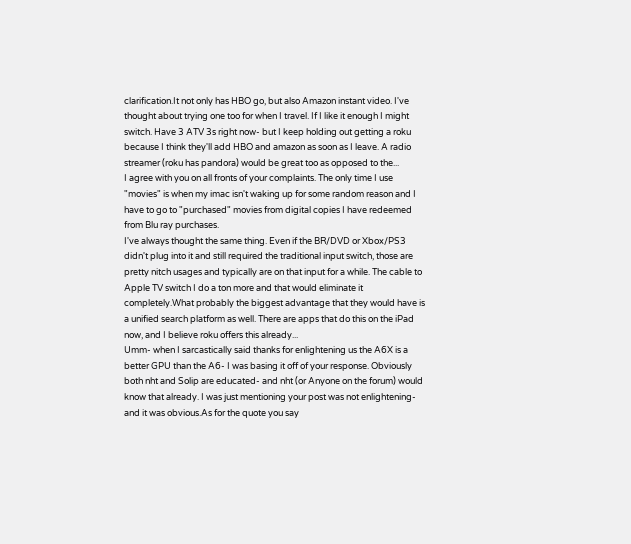clarification.It not only has HBO go, but also Amazon instant video. I've thought about trying one too for when I travel. If I like it enough I might switch. Have 3 ATV 3s right now- but I keep holding out getting a roku because I think they'll add HBO and amazon as soon as I leave. A radio streamer (roku has pandora) would be great too as opposed to the...
I agree with you on all fronts of your complaints. The only time I use "movies" is when my imac isn't waking up for some random reason and I have to go to "purchased" movies from digital copies I have redeemed from Blu ray purchases.
I've always thought the same thing. Even if the BR/DVD or Xbox/PS3 didn't plug into it and still required the traditional input switch, those are pretty nitch usages and typically are on that input for a while. The cable to Apple TV switch I do a ton more and that would eliminate it completely.What probably the biggest advantage that they would have is a unified search platform as well. There are apps that do this on the iPad now, and I believe roku offers this already...
Umm- when I sarcastically said thanks for enlightening us the A6X is a better GPU than the A6- I was basing it off of your response. Obviously both nht and Solip are educated- and nht (or Anyone on the forum) would know that already. I was just mentioning your post was not enlightening- and it was obvious.As for the quote you say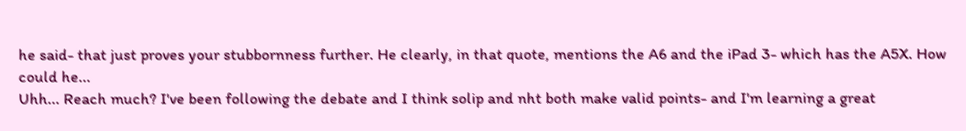he said- that just proves your stubbornness further. He clearly, in that quote, mentions the A6 and the iPad 3- which has the A5X. How could he...
Uhh... Reach much? I've been following the debate and I think solip and nht both make valid points- and I'm learning a great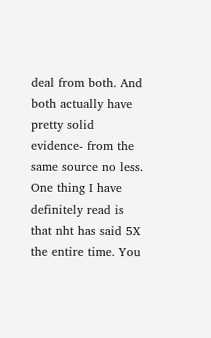deal from both. And both actually have pretty solid evidence- from the same source no less. One thing I have definitely read is that nht has said 5X the entire time. You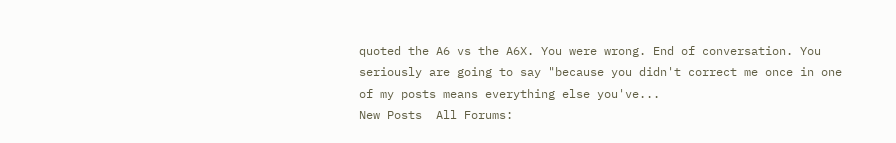quoted the A6 vs the A6X. You were wrong. End of conversation. You seriously are going to say "because you didn't correct me once in one of my posts means everything else you've...
New Posts  All Forums: